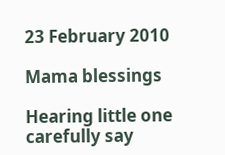23 February 2010

Mama blessings

Hearing little one carefully say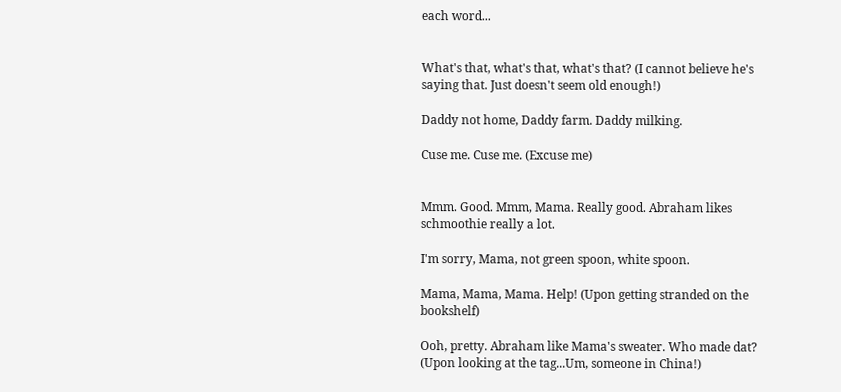each word...


What's that, what's that, what's that? (I cannot believe he's saying that. Just doesn't seem old enough!)

Daddy not home, Daddy farm. Daddy milking.

Cuse me. Cuse me. (Excuse me)


Mmm. Good. Mmm, Mama. Really good. Abraham likes schmoothie really a lot.

I'm sorry, Mama, not green spoon, white spoon.

Mama, Mama, Mama. Help! (Upon getting stranded on the bookshelf)

Ooh, pretty. Abraham like Mama's sweater. Who made dat? (Upon looking at the tag...Um, someone in China!)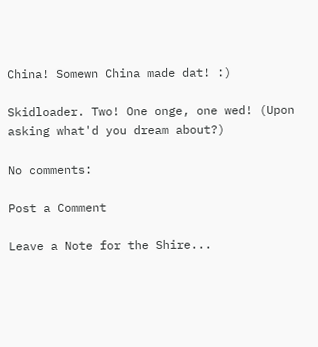China! Somewn China made dat! :)

Skidloader. Two! One onge, one wed! (Upon asking what'd you dream about?)

No comments:

Post a Comment

Leave a Note for the Shire...